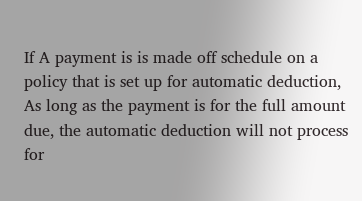If A payment is is made off schedule on a policy that is set up for automatic deduction, As long as the payment is for the full amount due, the automatic deduction will not process for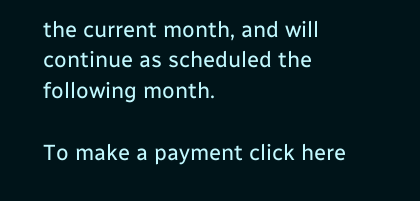the current month, and will continue as scheduled the following month.

To make a payment click here